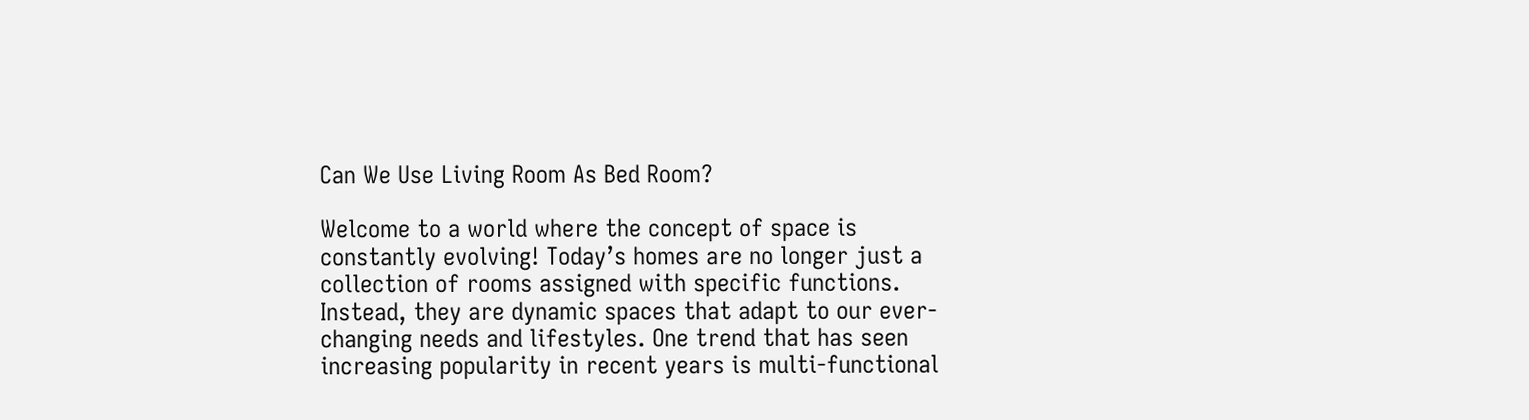Can We Use Living Room As Bed Room?

Welcome to a world where the concept of space is constantly evolving! Today’s homes are no longer just a collection of rooms assigned with specific functions. Instead, they are dynamic spaces that adapt to our ever-changing needs and lifestyles. One trend that has seen increasing popularity in recent years is multi-functional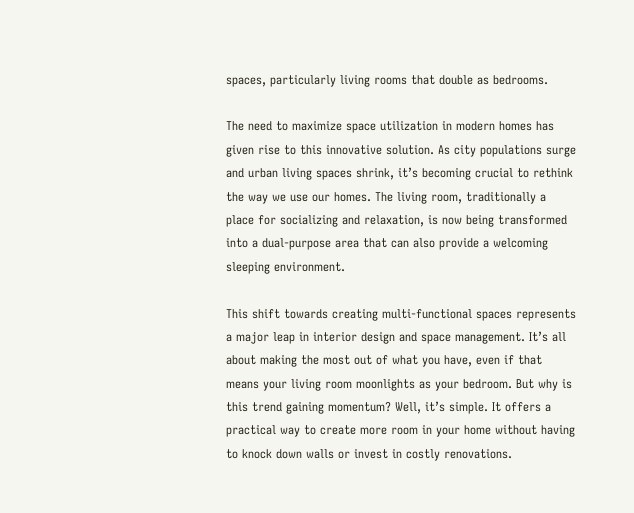spaces, particularly living rooms that double as bedrooms.

The need to maximize space utilization in modern homes has given rise to this innovative solution. As city populations surge and urban living spaces shrink, it’s becoming crucial to rethink the way we use our homes. The living room, traditionally a place for socializing and relaxation, is now being transformed into a dual-purpose area that can also provide a welcoming sleeping environment.

This shift towards creating multi-functional spaces represents a major leap in interior design and space management. It’s all about making the most out of what you have, even if that means your living room moonlights as your bedroom. But why is this trend gaining momentum? Well, it’s simple. It offers a practical way to create more room in your home without having to knock down walls or invest in costly renovations.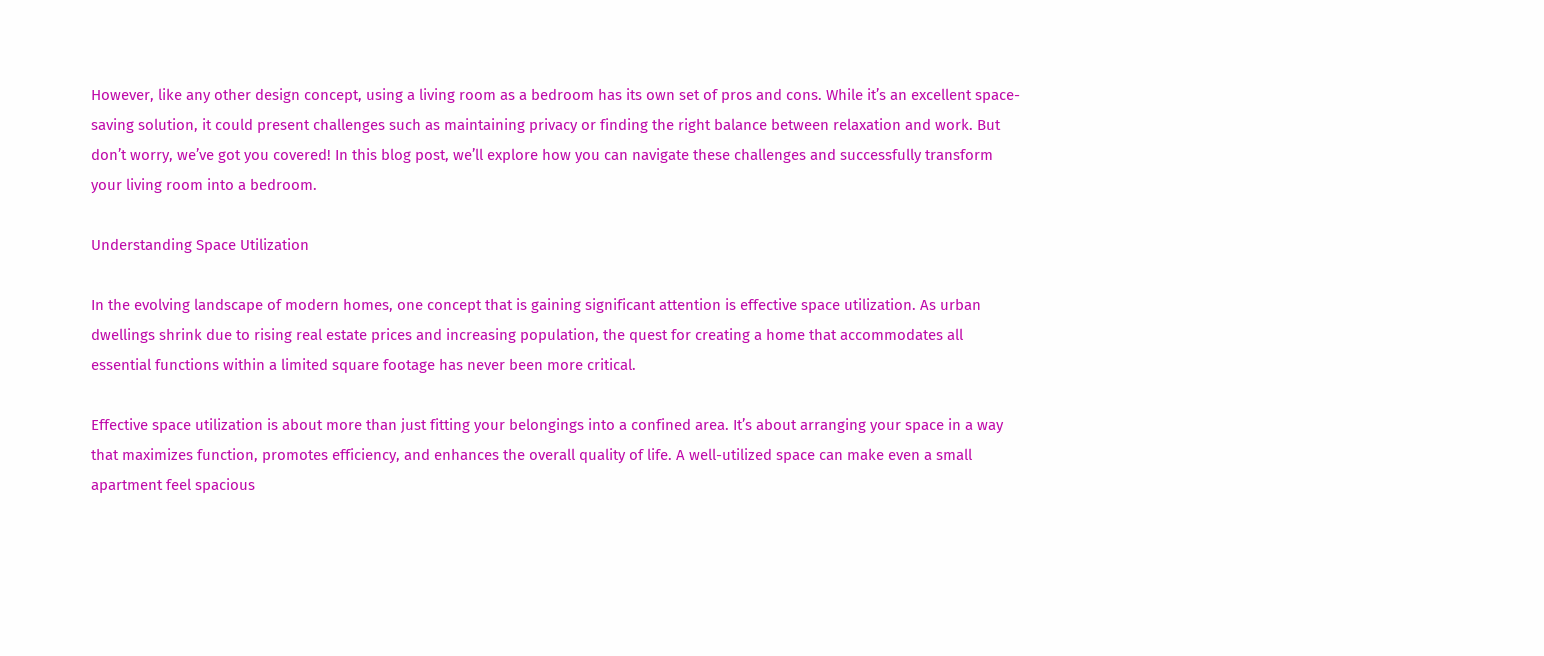However, like any other design concept, using a living room as a bedroom has its own set of pros and cons. While it’s an excellent space-saving solution, it could present challenges such as maintaining privacy or finding the right balance between relaxation and work. But don’t worry, we’ve got you covered! In this blog post, we’ll explore how you can navigate these challenges and successfully transform your living room into a bedroom.

Understanding Space Utilization

In the evolving landscape of modern homes, one concept that is gaining significant attention is effective space utilization. As urban dwellings shrink due to rising real estate prices and increasing population, the quest for creating a home that accommodates all essential functions within a limited square footage has never been more critical.

Effective space utilization is about more than just fitting your belongings into a confined area. It’s about arranging your space in a way that maximizes function, promotes efficiency, and enhances the overall quality of life. A well-utilized space can make even a small apartment feel spacious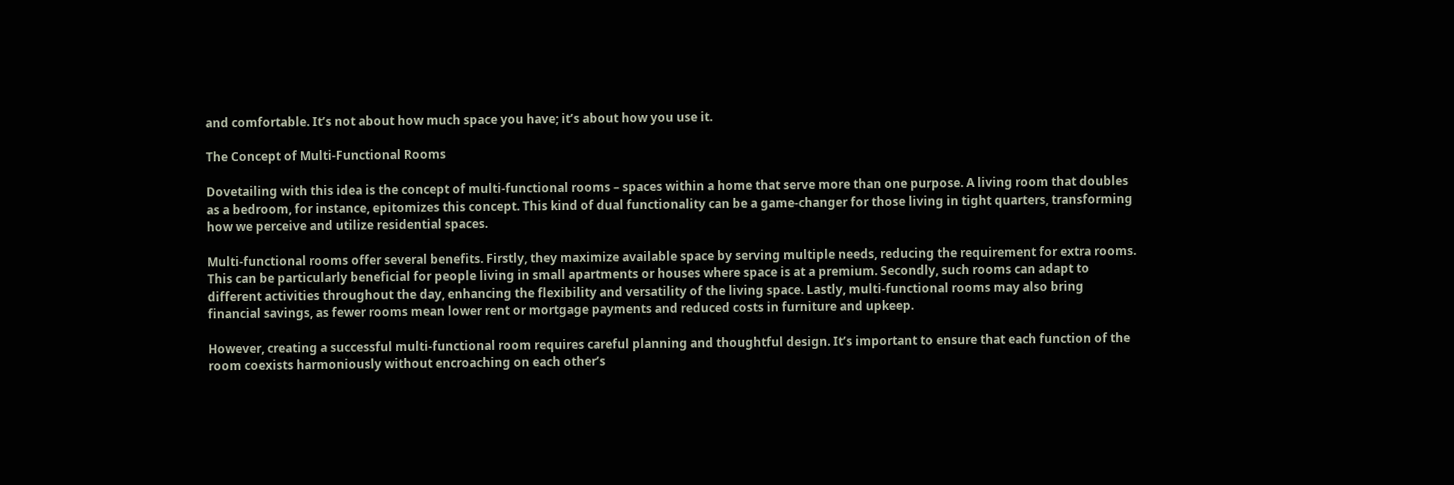and comfortable. It’s not about how much space you have; it’s about how you use it.

The Concept of Multi-Functional Rooms

Dovetailing with this idea is the concept of multi-functional rooms – spaces within a home that serve more than one purpose. A living room that doubles as a bedroom, for instance, epitomizes this concept. This kind of dual functionality can be a game-changer for those living in tight quarters, transforming how we perceive and utilize residential spaces.

Multi-functional rooms offer several benefits. Firstly, they maximize available space by serving multiple needs, reducing the requirement for extra rooms. This can be particularly beneficial for people living in small apartments or houses where space is at a premium. Secondly, such rooms can adapt to different activities throughout the day, enhancing the flexibility and versatility of the living space. Lastly, multi-functional rooms may also bring financial savings, as fewer rooms mean lower rent or mortgage payments and reduced costs in furniture and upkeep.

However, creating a successful multi-functional room requires careful planning and thoughtful design. It’s important to ensure that each function of the room coexists harmoniously without encroaching on each other’s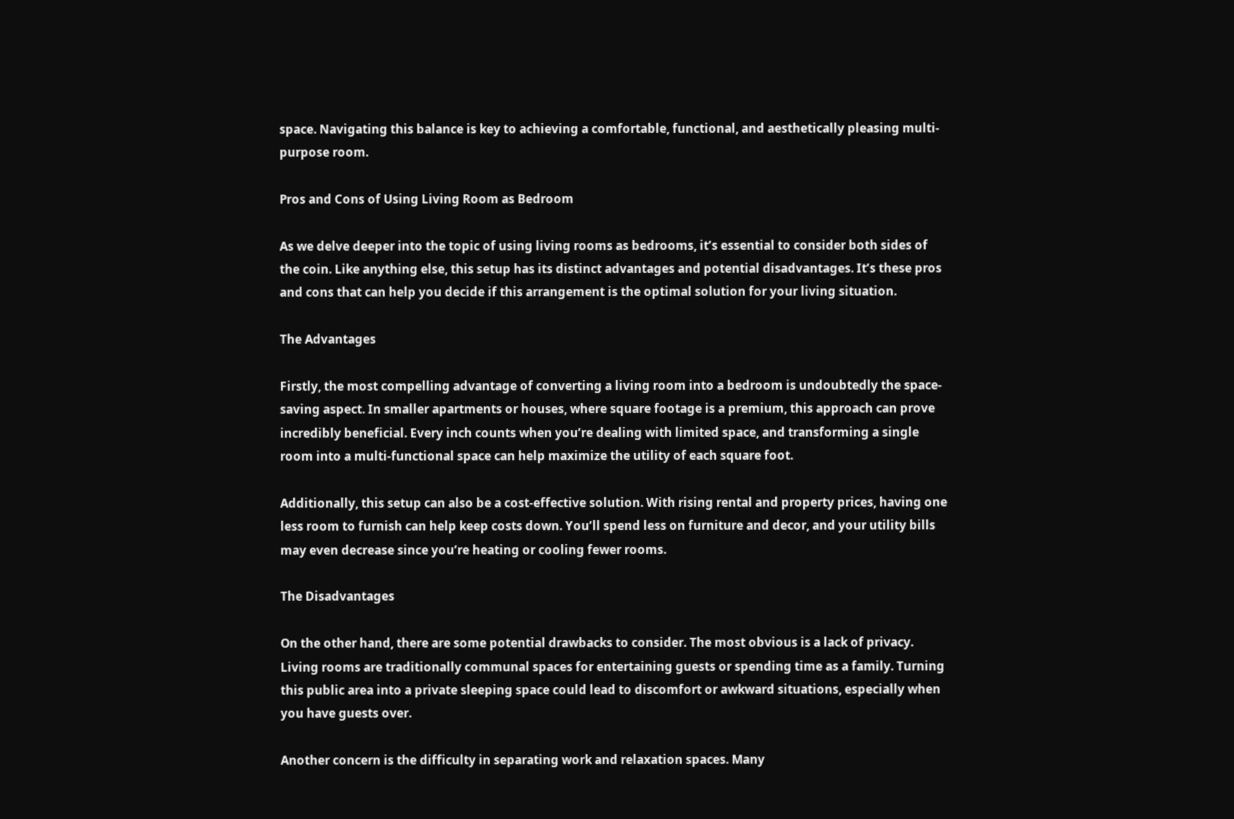space. Navigating this balance is key to achieving a comfortable, functional, and aesthetically pleasing multi-purpose room.

Pros and Cons of Using Living Room as Bedroom

As we delve deeper into the topic of using living rooms as bedrooms, it’s essential to consider both sides of the coin. Like anything else, this setup has its distinct advantages and potential disadvantages. It’s these pros and cons that can help you decide if this arrangement is the optimal solution for your living situation.

The Advantages

Firstly, the most compelling advantage of converting a living room into a bedroom is undoubtedly the space-saving aspect. In smaller apartments or houses, where square footage is a premium, this approach can prove incredibly beneficial. Every inch counts when you’re dealing with limited space, and transforming a single room into a multi-functional space can help maximize the utility of each square foot.

Additionally, this setup can also be a cost-effective solution. With rising rental and property prices, having one less room to furnish can help keep costs down. You’ll spend less on furniture and decor, and your utility bills may even decrease since you’re heating or cooling fewer rooms.

The Disadvantages

On the other hand, there are some potential drawbacks to consider. The most obvious is a lack of privacy. Living rooms are traditionally communal spaces for entertaining guests or spending time as a family. Turning this public area into a private sleeping space could lead to discomfort or awkward situations, especially when you have guests over.

Another concern is the difficulty in separating work and relaxation spaces. Many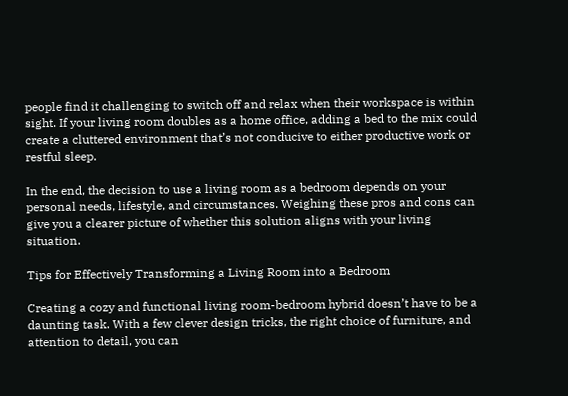people find it challenging to switch off and relax when their workspace is within sight. If your living room doubles as a home office, adding a bed to the mix could create a cluttered environment that’s not conducive to either productive work or restful sleep.

In the end, the decision to use a living room as a bedroom depends on your personal needs, lifestyle, and circumstances. Weighing these pros and cons can give you a clearer picture of whether this solution aligns with your living situation.

Tips for Effectively Transforming a Living Room into a Bedroom

Creating a cozy and functional living room-bedroom hybrid doesn’t have to be a daunting task. With a few clever design tricks, the right choice of furniture, and attention to detail, you can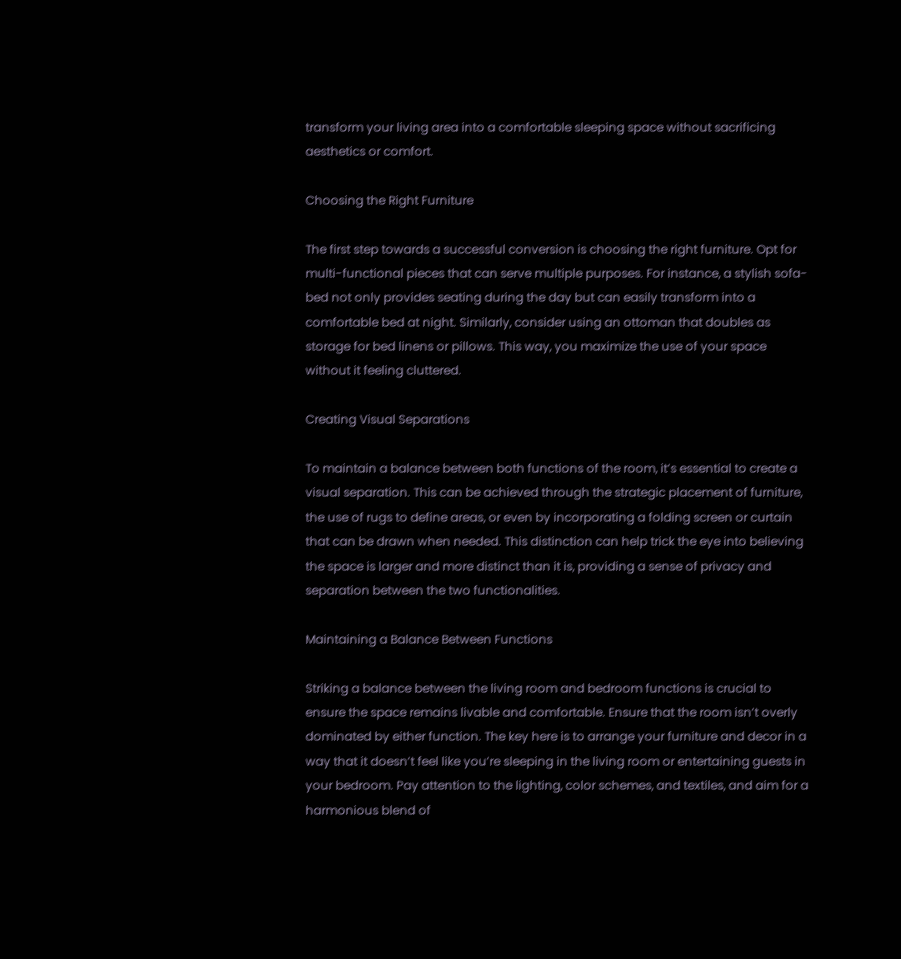transform your living area into a comfortable sleeping space without sacrificing aesthetics or comfort.

Choosing the Right Furniture

The first step towards a successful conversion is choosing the right furniture. Opt for multi-functional pieces that can serve multiple purposes. For instance, a stylish sofa-bed not only provides seating during the day but can easily transform into a comfortable bed at night. Similarly, consider using an ottoman that doubles as storage for bed linens or pillows. This way, you maximize the use of your space without it feeling cluttered.

Creating Visual Separations

To maintain a balance between both functions of the room, it’s essential to create a visual separation. This can be achieved through the strategic placement of furniture, the use of rugs to define areas, or even by incorporating a folding screen or curtain that can be drawn when needed. This distinction can help trick the eye into believing the space is larger and more distinct than it is, providing a sense of privacy and separation between the two functionalities.

Maintaining a Balance Between Functions

Striking a balance between the living room and bedroom functions is crucial to ensure the space remains livable and comfortable. Ensure that the room isn’t overly dominated by either function. The key here is to arrange your furniture and decor in a way that it doesn’t feel like you’re sleeping in the living room or entertaining guests in your bedroom. Pay attention to the lighting, color schemes, and textiles, and aim for a harmonious blend of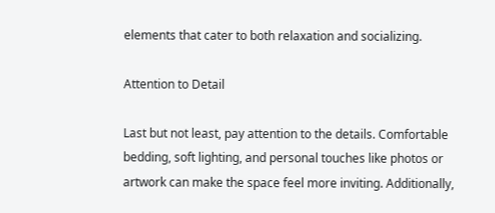elements that cater to both relaxation and socializing.

Attention to Detail

Last but not least, pay attention to the details. Comfortable bedding, soft lighting, and personal touches like photos or artwork can make the space feel more inviting. Additionally,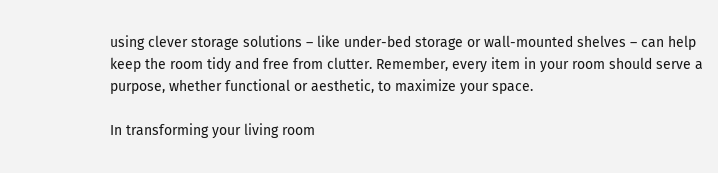using clever storage solutions – like under-bed storage or wall-mounted shelves – can help keep the room tidy and free from clutter. Remember, every item in your room should serve a purpose, whether functional or aesthetic, to maximize your space.

In transforming your living room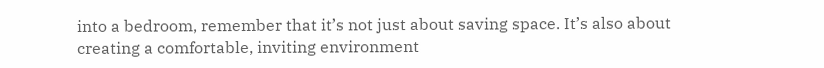into a bedroom, remember that it’s not just about saving space. It’s also about creating a comfortable, inviting environment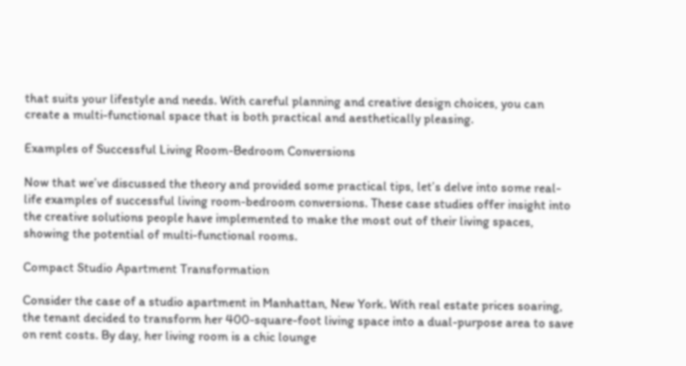that suits your lifestyle and needs. With careful planning and creative design choices, you can create a multi-functional space that is both practical and aesthetically pleasing.

Examples of Successful Living Room-Bedroom Conversions

Now that we’ve discussed the theory and provided some practical tips, let’s delve into some real-life examples of successful living room-bedroom conversions. These case studies offer insight into the creative solutions people have implemented to make the most out of their living spaces, showing the potential of multi-functional rooms.

Compact Studio Apartment Transformation

Consider the case of a studio apartment in Manhattan, New York. With real estate prices soaring, the tenant decided to transform her 400-square-foot living space into a dual-purpose area to save on rent costs. By day, her living room is a chic lounge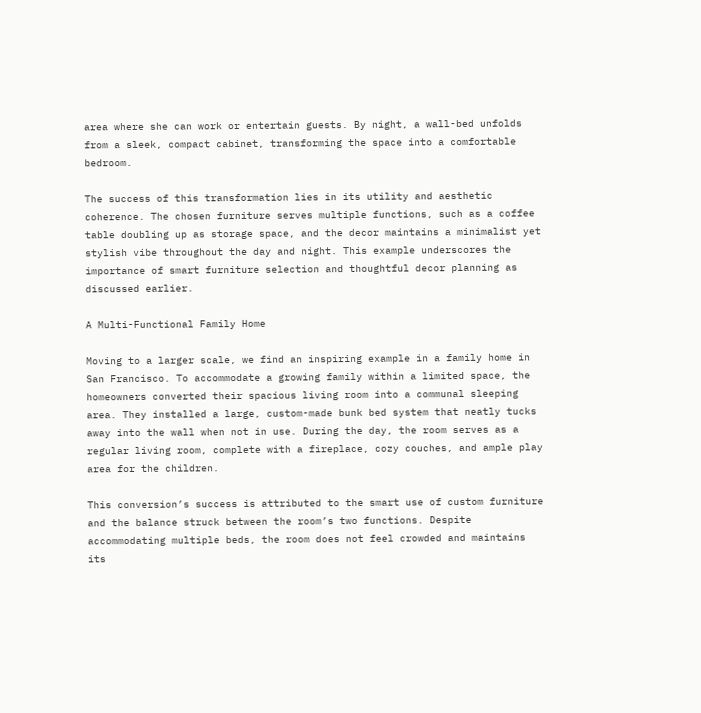area where she can work or entertain guests. By night, a wall-bed unfolds from a sleek, compact cabinet, transforming the space into a comfortable bedroom.

The success of this transformation lies in its utility and aesthetic coherence. The chosen furniture serves multiple functions, such as a coffee table doubling up as storage space, and the decor maintains a minimalist yet stylish vibe throughout the day and night. This example underscores the importance of smart furniture selection and thoughtful decor planning as discussed earlier.

A Multi-Functional Family Home

Moving to a larger scale, we find an inspiring example in a family home in San Francisco. To accommodate a growing family within a limited space, the homeowners converted their spacious living room into a communal sleeping area. They installed a large, custom-made bunk bed system that neatly tucks away into the wall when not in use. During the day, the room serves as a regular living room, complete with a fireplace, cozy couches, and ample play area for the children.

This conversion’s success is attributed to the smart use of custom furniture and the balance struck between the room’s two functions. Despite accommodating multiple beds, the room does not feel crowded and maintains its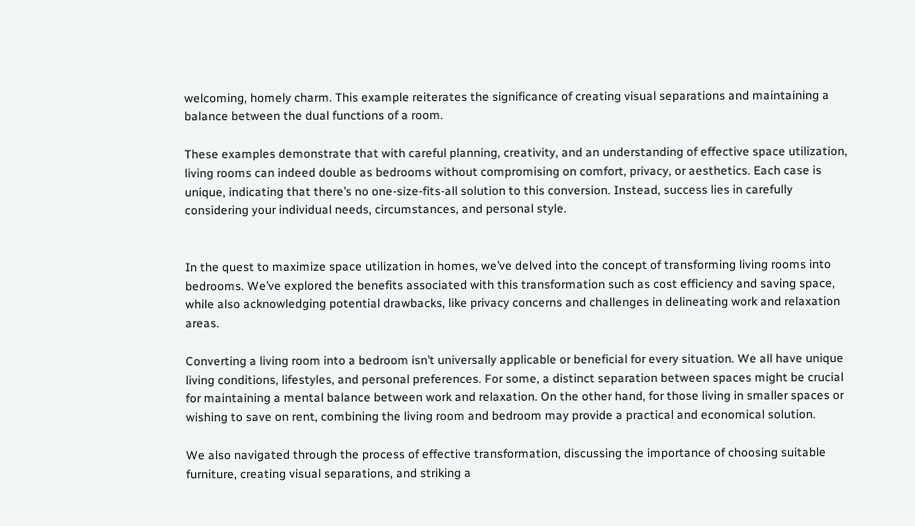welcoming, homely charm. This example reiterates the significance of creating visual separations and maintaining a balance between the dual functions of a room.

These examples demonstrate that with careful planning, creativity, and an understanding of effective space utilization, living rooms can indeed double as bedrooms without compromising on comfort, privacy, or aesthetics. Each case is unique, indicating that there’s no one-size-fits-all solution to this conversion. Instead, success lies in carefully considering your individual needs, circumstances, and personal style.


In the quest to maximize space utilization in homes, we’ve delved into the concept of transforming living rooms into bedrooms. We’ve explored the benefits associated with this transformation such as cost efficiency and saving space, while also acknowledging potential drawbacks, like privacy concerns and challenges in delineating work and relaxation areas.

Converting a living room into a bedroom isn’t universally applicable or beneficial for every situation. We all have unique living conditions, lifestyles, and personal preferences. For some, a distinct separation between spaces might be crucial for maintaining a mental balance between work and relaxation. On the other hand, for those living in smaller spaces or wishing to save on rent, combining the living room and bedroom may provide a practical and economical solution.

We also navigated through the process of effective transformation, discussing the importance of choosing suitable furniture, creating visual separations, and striking a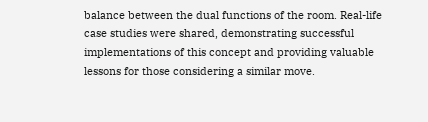balance between the dual functions of the room. Real-life case studies were shared, demonstrating successful implementations of this concept and providing valuable lessons for those considering a similar move.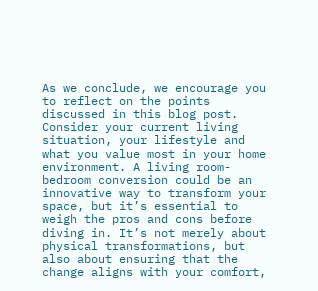As we conclude, we encourage you to reflect on the points discussed in this blog post. Consider your current living situation, your lifestyle and what you value most in your home environment. A living room-bedroom conversion could be an innovative way to transform your space, but it’s essential to weigh the pros and cons before diving in. It’s not merely about physical transformations, but also about ensuring that the change aligns with your comfort,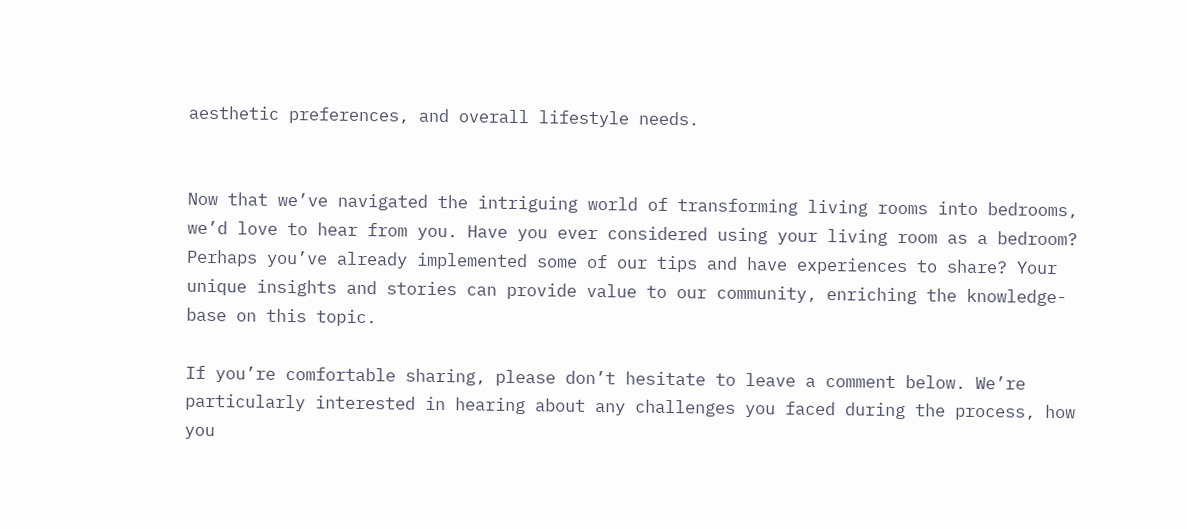aesthetic preferences, and overall lifestyle needs.


Now that we’ve navigated the intriguing world of transforming living rooms into bedrooms, we’d love to hear from you. Have you ever considered using your living room as a bedroom? Perhaps you’ve already implemented some of our tips and have experiences to share? Your unique insights and stories can provide value to our community, enriching the knowledge-base on this topic.

If you’re comfortable sharing, please don’t hesitate to leave a comment below. We’re particularly interested in hearing about any challenges you faced during the process, how you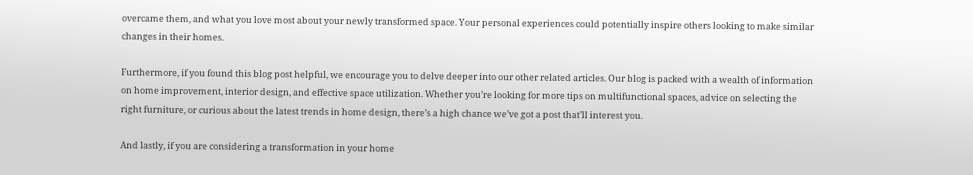overcame them, and what you love most about your newly transformed space. Your personal experiences could potentially inspire others looking to make similar changes in their homes.

Furthermore, if you found this blog post helpful, we encourage you to delve deeper into our other related articles. Our blog is packed with a wealth of information on home improvement, interior design, and effective space utilization. Whether you’re looking for more tips on multifunctional spaces, advice on selecting the right furniture, or curious about the latest trends in home design, there’s a high chance we’ve got a post that’ll interest you.

And lastly, if you are considering a transformation in your home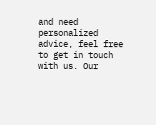and need personalized advice, feel free to get in touch with us. Our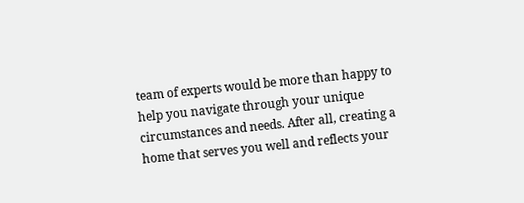team of experts would be more than happy to help you navigate through your unique circumstances and needs. After all, creating a home that serves you well and reflects your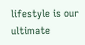lifestyle is our ultimate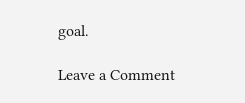goal.

Leave a Comment